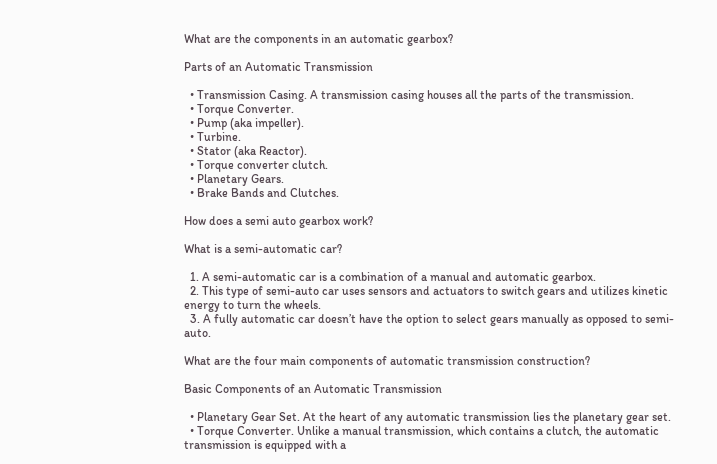What are the components in an automatic gearbox?

Parts of an Automatic Transmission

  • Transmission Casing. A transmission casing houses all the parts of the transmission.
  • Torque Converter.
  • Pump (aka impeller).
  • Turbine.
  • Stator (aka Reactor).
  • Torque converter clutch.
  • Planetary Gears.
  • Brake Bands and Clutches.

How does a semi auto gearbox work?

What is a semi-automatic car?

  1. A semi-automatic car is a combination of a manual and automatic gearbox.
  2. This type of semi-auto car uses sensors and actuators to switch gears and utilizes kinetic energy to turn the wheels.
  3. A fully automatic car doesn’t have the option to select gears manually as opposed to semi-auto.

What are the four main components of automatic transmission construction?

Basic Components of an Automatic Transmission

  • Planetary Gear Set. At the heart of any automatic transmission lies the planetary gear set.
  • Torque Converter. Unlike a manual transmission, which contains a clutch, the automatic transmission is equipped with a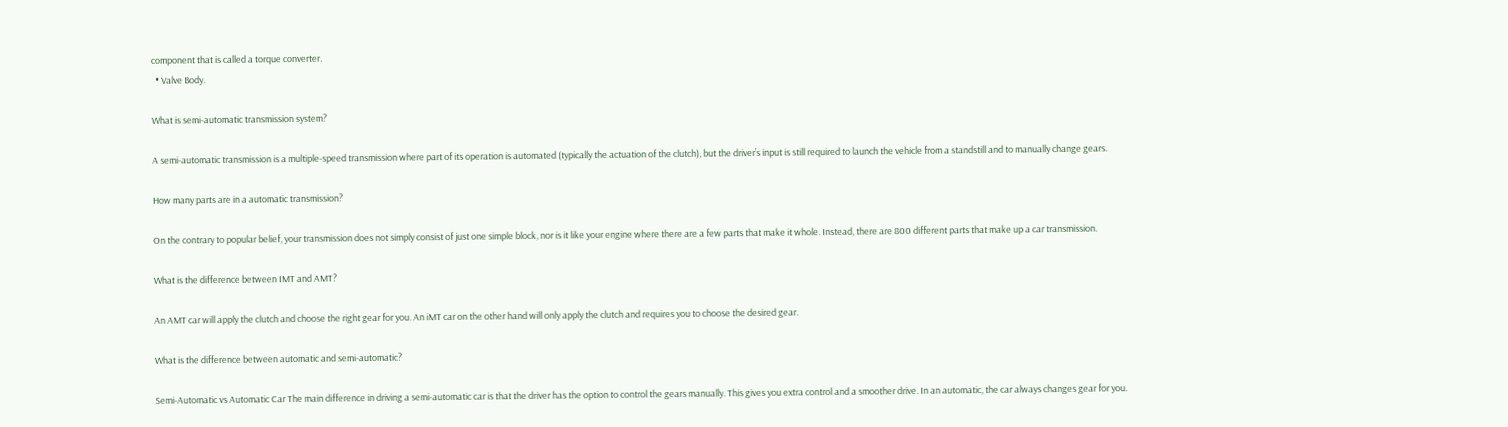component that is called a torque converter.
  • Valve Body.

What is semi-automatic transmission system?

A semi-automatic transmission is a multiple-speed transmission where part of its operation is automated (typically the actuation of the clutch), but the driver’s input is still required to launch the vehicle from a standstill and to manually change gears.

How many parts are in a automatic transmission?

On the contrary to popular belief, your transmission does not simply consist of just one simple block, nor is it like your engine where there are a few parts that make it whole. Instead, there are 800 different parts that make up a car transmission.

What is the difference between IMT and AMT?

An AMT car will apply the clutch and choose the right gear for you. An iMT car on the other hand will only apply the clutch and requires you to choose the desired gear.

What is the difference between automatic and semi-automatic?

Semi-Automatic vs Automatic Car The main difference in driving a semi-automatic car is that the driver has the option to control the gears manually. This gives you extra control and a smoother drive. In an automatic, the car always changes gear for you.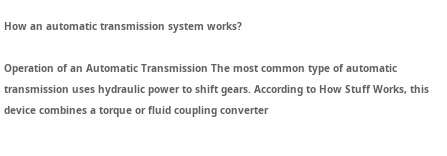How an automatic transmission system works?

Operation of an Automatic Transmission The most common type of automatic transmission uses hydraulic power to shift gears. According to How Stuff Works, this device combines a torque or fluid coupling converter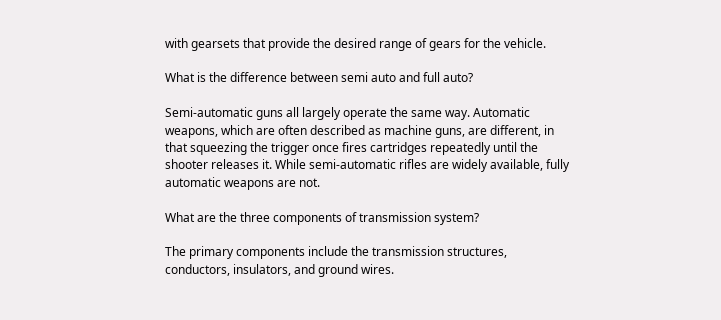with gearsets that provide the desired range of gears for the vehicle.

What is the difference between semi auto and full auto?

Semi-automatic guns all largely operate the same way. Automatic weapons, which are often described as machine guns, are different, in that squeezing the trigger once fires cartridges repeatedly until the shooter releases it. While semi-automatic rifles are widely available, fully automatic weapons are not.

What are the three components of transmission system?

The primary components include the transmission structures, conductors, insulators, and ground wires.